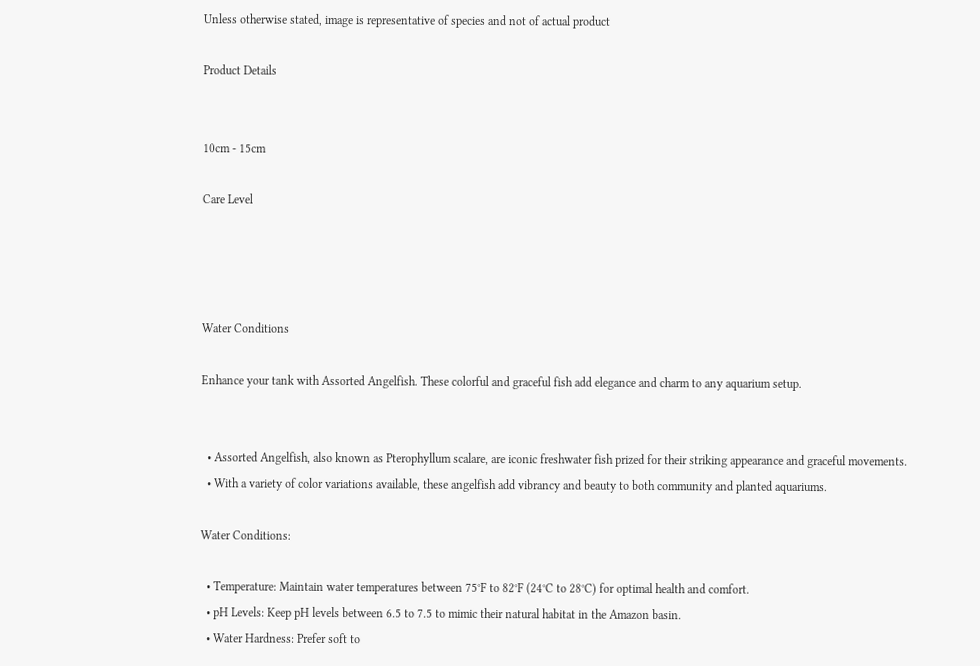Unless otherwise stated, image is representative of species and not of actual product

Product Details


10cm - 15cm

Care Level




Water Conditions

Enhance your tank with Assorted Angelfish. These colorful and graceful fish add elegance and charm to any aquarium setup.


  • Assorted Angelfish, also known as Pterophyllum scalare, are iconic freshwater fish prized for their striking appearance and graceful movements.
  • With a variety of color variations available, these angelfish add vibrancy and beauty to both community and planted aquariums.

Water Conditions:

  • Temperature: Maintain water temperatures between 75°F to 82°F (24°C to 28°C) for optimal health and comfort.
  • pH Levels: Keep pH levels between 6.5 to 7.5 to mimic their natural habitat in the Amazon basin.
  • Water Hardness: Prefer soft to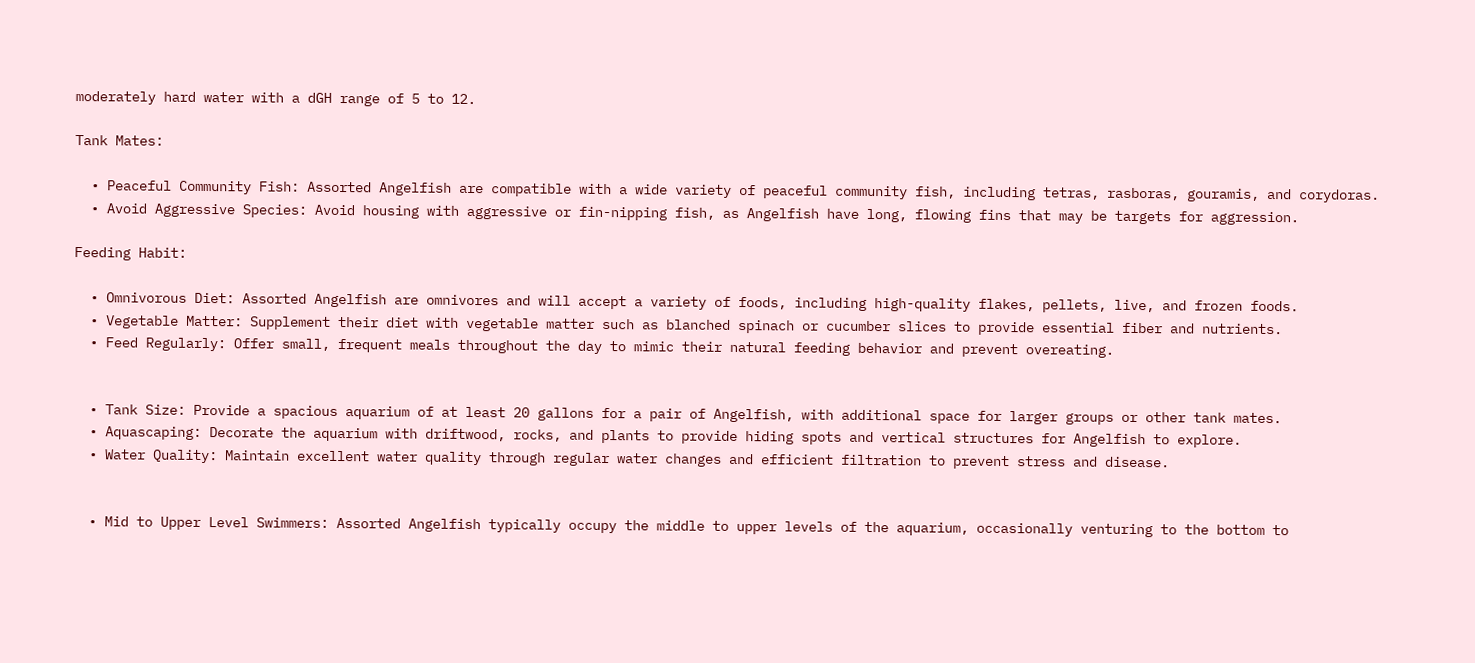moderately hard water with a dGH range of 5 to 12.

Tank Mates:

  • Peaceful Community Fish: Assorted Angelfish are compatible with a wide variety of peaceful community fish, including tetras, rasboras, gouramis, and corydoras.
  • Avoid Aggressive Species: Avoid housing with aggressive or fin-nipping fish, as Angelfish have long, flowing fins that may be targets for aggression.

Feeding Habit:

  • Omnivorous Diet: Assorted Angelfish are omnivores and will accept a variety of foods, including high-quality flakes, pellets, live, and frozen foods.
  • Vegetable Matter: Supplement their diet with vegetable matter such as blanched spinach or cucumber slices to provide essential fiber and nutrients.
  • Feed Regularly: Offer small, frequent meals throughout the day to mimic their natural feeding behavior and prevent overeating.


  • Tank Size: Provide a spacious aquarium of at least 20 gallons for a pair of Angelfish, with additional space for larger groups or other tank mates.
  • Aquascaping: Decorate the aquarium with driftwood, rocks, and plants to provide hiding spots and vertical structures for Angelfish to explore.
  • Water Quality: Maintain excellent water quality through regular water changes and efficient filtration to prevent stress and disease.


  • Mid to Upper Level Swimmers: Assorted Angelfish typically occupy the middle to upper levels of the aquarium, occasionally venturing to the bottom to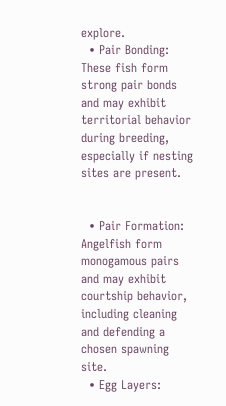explore.
  • Pair Bonding: These fish form strong pair bonds and may exhibit territorial behavior during breeding, especially if nesting sites are present.


  • Pair Formation: Angelfish form monogamous pairs and may exhibit courtship behavior, including cleaning and defending a chosen spawning site.
  • Egg Layers: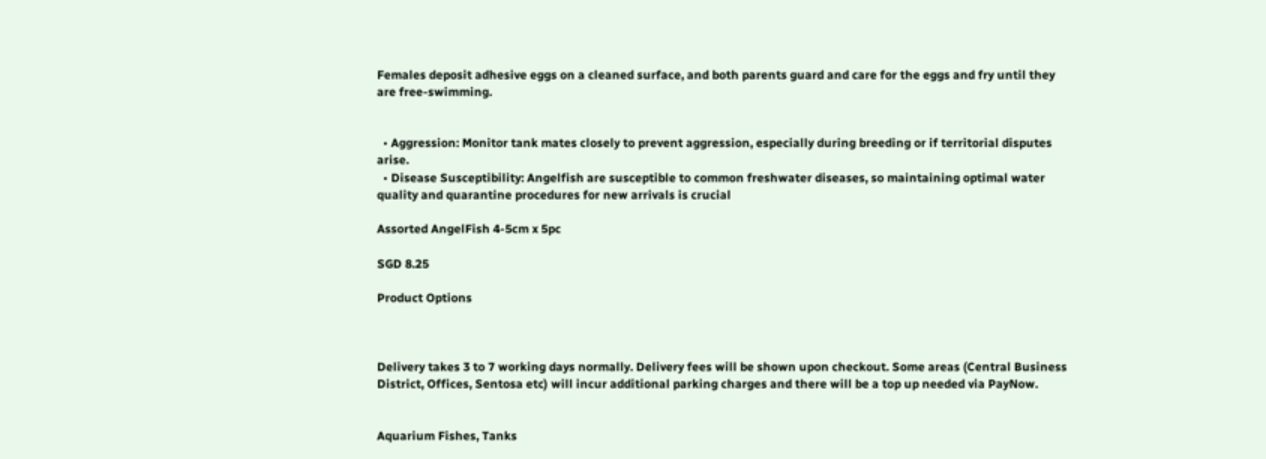Females deposit adhesive eggs on a cleaned surface, and both parents guard and care for the eggs and fry until they are free-swimming.


  • Aggression: Monitor tank mates closely to prevent aggression, especially during breeding or if territorial disputes arise.
  • Disease Susceptibility: Angelfish are susceptible to common freshwater diseases, so maintaining optimal water quality and quarantine procedures for new arrivals is crucial

Assorted AngelFish 4-5cm x 5pc

SGD 8.25

Product Options



Delivery takes 3 to 7 working days normally. Delivery fees will be shown upon checkout. Some areas (Central Business District, Offices, Sentosa etc) will incur additional parking charges and there will be a top up needed via PayNow.


Aquarium Fishes, Tanks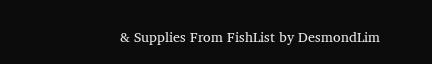& Supplies From FishList by DesmondLim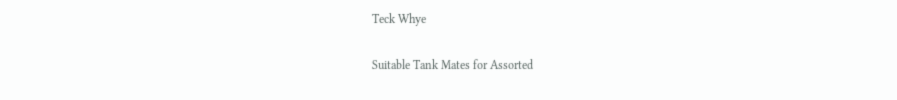Teck Whye

Suitable Tank Mates for Assorted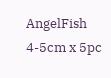AngelFish 4-5cm x 5pc